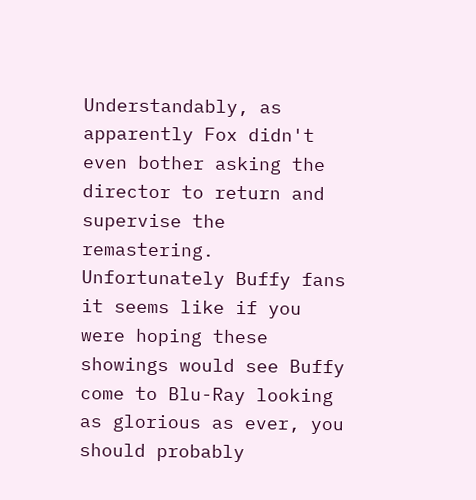Understandably, as apparently Fox didn't even bother asking the director to return and supervise the remastering. Unfortunately Buffy fans it seems like if you were hoping these showings would see Buffy come to Blu-Ray looking as glorious as ever, you should probably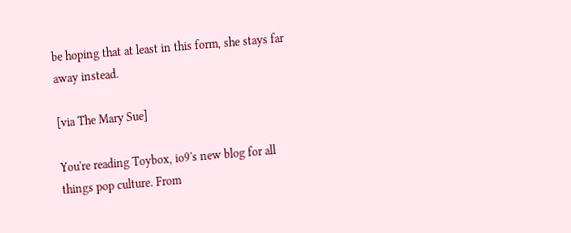be hoping that at least in this form, she stays far away instead.

[via The Mary Sue]

You're reading Toybox, io9's new blog for all things pop culture. From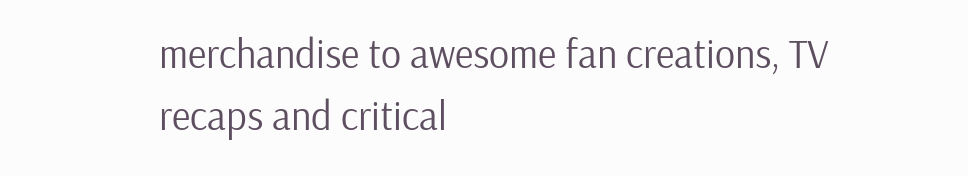merchandise to awesome fan creations, TV recaps and critical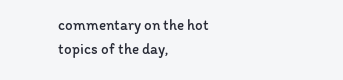commentary on the hot topics of the day,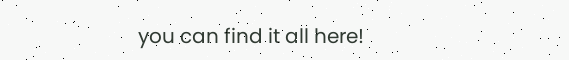you can find it all here!